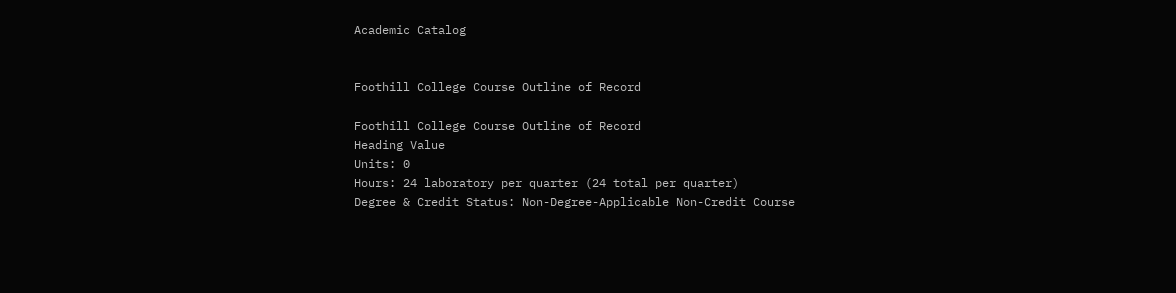Academic Catalog


Foothill College Course Outline of Record

Foothill College Course Outline of Record
Heading Value
Units: 0
Hours: 24 laboratory per quarter (24 total per quarter)
Degree & Credit Status: Non-Degree-Applicable Non-Credit Course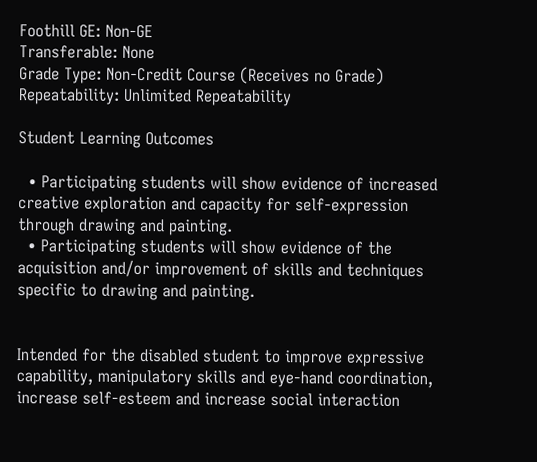Foothill GE: Non-GE
Transferable: None
Grade Type: Non-Credit Course (Receives no Grade)
Repeatability: Unlimited Repeatability

Student Learning Outcomes

  • Participating students will show evidence of increased creative exploration and capacity for self-expression through drawing and painting.
  • Participating students will show evidence of the acquisition and/or improvement of skills and techniques specific to drawing and painting.


Intended for the disabled student to improve expressive capability, manipulatory skills and eye-hand coordination, increase self-esteem and increase social interaction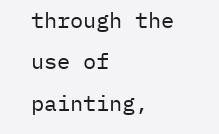through the use of painting,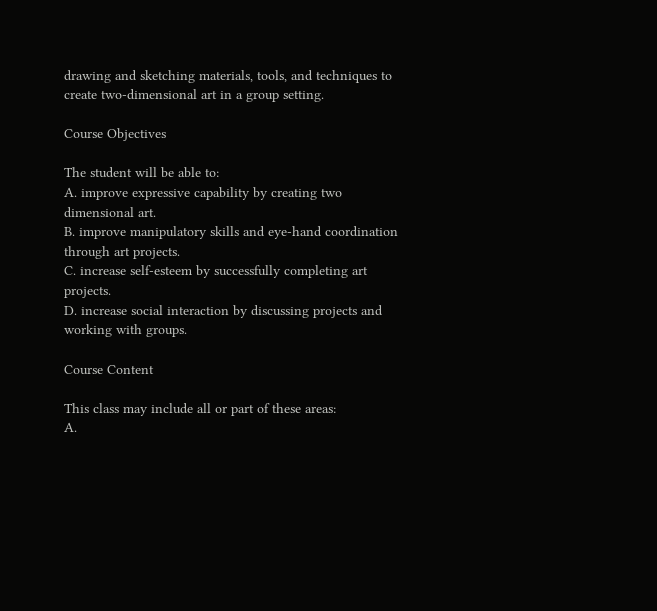drawing and sketching materials, tools, and techniques to create two-dimensional art in a group setting.

Course Objectives

The student will be able to:
A. improve expressive capability by creating two dimensional art.
B. improve manipulatory skills and eye-hand coordination through art projects.
C. increase self-esteem by successfully completing art projects.
D. increase social interaction by discussing projects and working with groups.

Course Content

This class may include all or part of these areas:
A.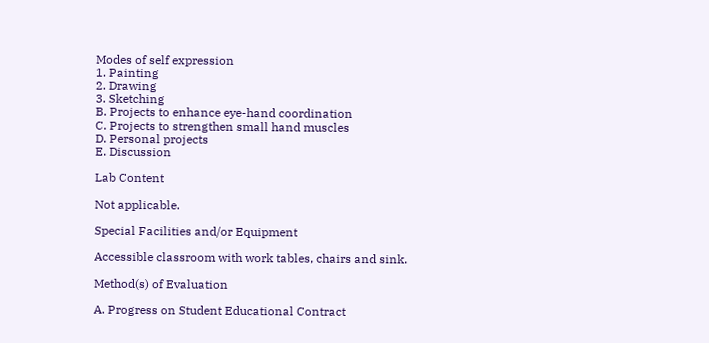Modes of self expression
1. Painting
2. Drawing
3. Sketching
B. Projects to enhance eye-hand coordination
C. Projects to strengthen small hand muscles
D. Personal projects
E. Discussion

Lab Content

Not applicable.

Special Facilities and/or Equipment

Accessible classroom with work tables, chairs and sink.

Method(s) of Evaluation

A. Progress on Student Educational Contract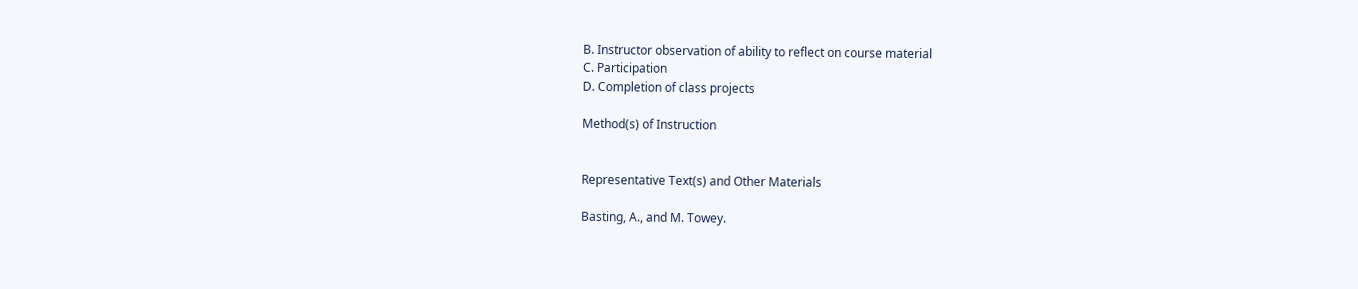B. Instructor observation of ability to reflect on course material
C. Participation
D. Completion of class projects

Method(s) of Instruction


Representative Text(s) and Other Materials

Basting, A., and M. Towey.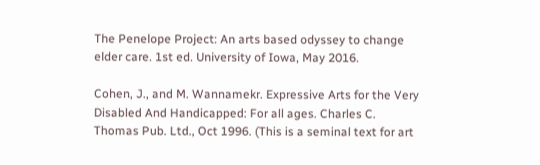The Penelope Project: An arts based odyssey to change elder care. 1st ed. University of Iowa, May 2016.

Cohen, J., and M. Wannamekr. Expressive Arts for the Very Disabled And Handicapped: For all ages. Charles C. Thomas Pub. Ltd., Oct 1996. (This is a seminal text for art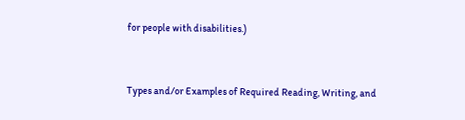for people with disabilities.)


Types and/or Examples of Required Reading, Writing, and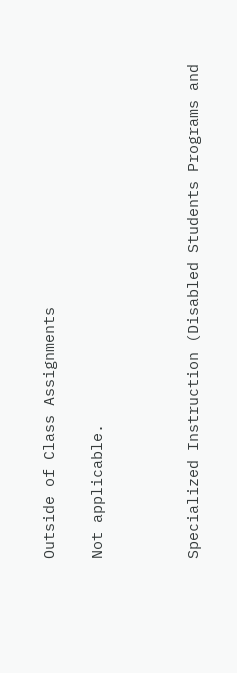Outside of Class Assignments

Not applicable.



Specialized Instruction (Disabled Students Programs and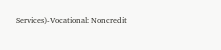Services)-Vocational: Noncredit